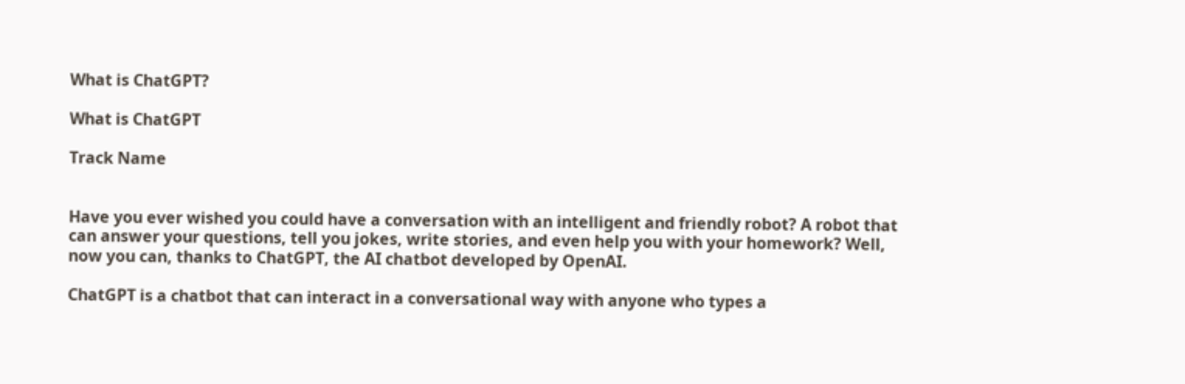What is ChatGPT?

What is ChatGPT

Track Name


Have you ever wished you could have a conversation with an intelligent and friendly robot? A robot that can answer your questions, tell you jokes, write stories, and even help you with your homework? Well, now you can, thanks to ChatGPT, the AI chatbot developed by OpenAI.

ChatGPT is a chatbot that can interact in a conversational way with anyone who types a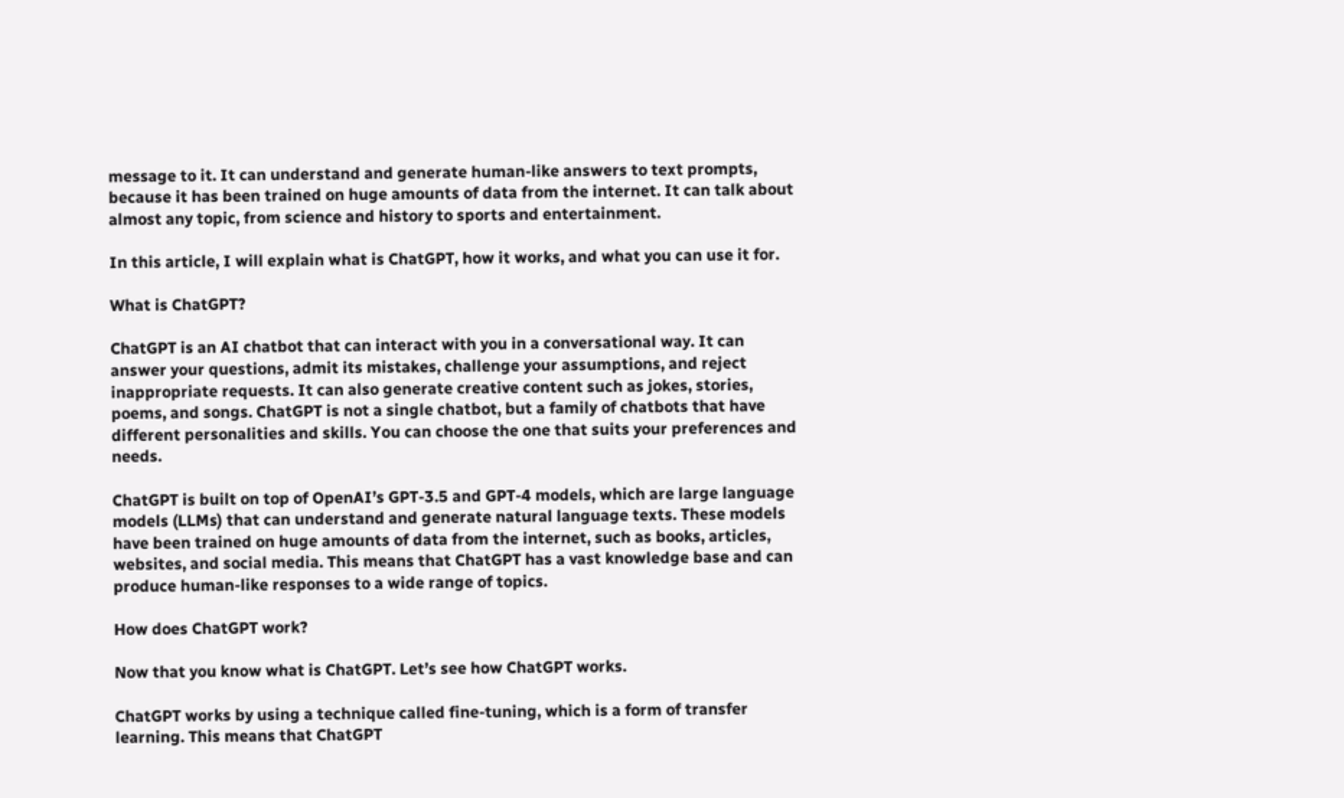message to it. It can understand and generate human-like answers to text prompts, because it has been trained on huge amounts of data from the internet. It can talk about almost any topic, from science and history to sports and entertainment.

In this article, I will explain what is ChatGPT, how it works, and what you can use it for.

What is ChatGPT?

ChatGPT is an AI chatbot that can interact with you in a conversational way. It can answer your questions, admit its mistakes, challenge your assumptions, and reject inappropriate requests. It can also generate creative content such as jokes, stories, poems, and songs. ChatGPT is not a single chatbot, but a family of chatbots that have different personalities and skills. You can choose the one that suits your preferences and needs.

ChatGPT is built on top of OpenAI’s GPT-3.5 and GPT-4 models, which are large language models (LLMs) that can understand and generate natural language texts. These models have been trained on huge amounts of data from the internet, such as books, articles, websites, and social media. This means that ChatGPT has a vast knowledge base and can produce human-like responses to a wide range of topics.

How does ChatGPT work?

Now that you know what is ChatGPT. Let’s see how ChatGPT works.

ChatGPT works by using a technique called fine-tuning, which is a form of transfer learning. This means that ChatGPT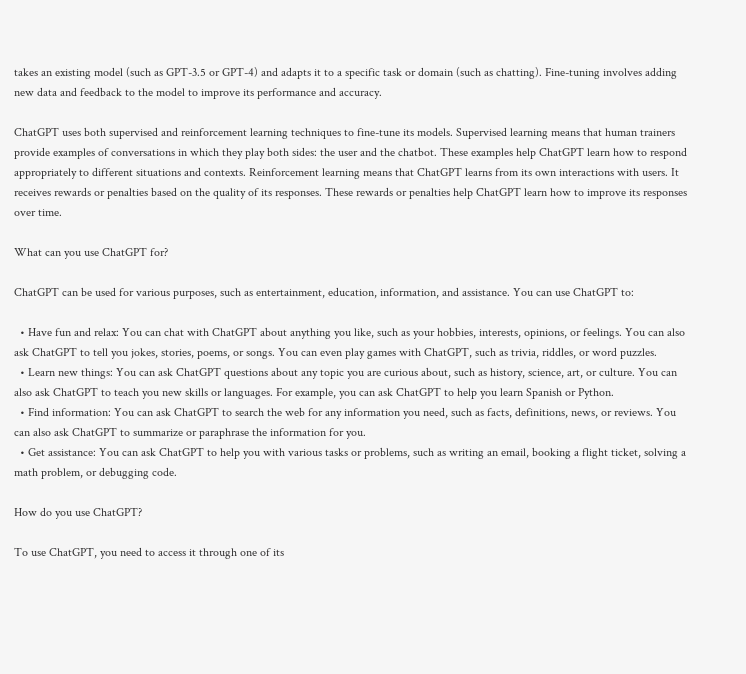takes an existing model (such as GPT-3.5 or GPT-4) and adapts it to a specific task or domain (such as chatting). Fine-tuning involves adding new data and feedback to the model to improve its performance and accuracy.

ChatGPT uses both supervised and reinforcement learning techniques to fine-tune its models. Supervised learning means that human trainers provide examples of conversations in which they play both sides: the user and the chatbot. These examples help ChatGPT learn how to respond appropriately to different situations and contexts. Reinforcement learning means that ChatGPT learns from its own interactions with users. It receives rewards or penalties based on the quality of its responses. These rewards or penalties help ChatGPT learn how to improve its responses over time.

What can you use ChatGPT for?

ChatGPT can be used for various purposes, such as entertainment, education, information, and assistance. You can use ChatGPT to:

  • Have fun and relax: You can chat with ChatGPT about anything you like, such as your hobbies, interests, opinions, or feelings. You can also ask ChatGPT to tell you jokes, stories, poems, or songs. You can even play games with ChatGPT, such as trivia, riddles, or word puzzles.
  • Learn new things: You can ask ChatGPT questions about any topic you are curious about, such as history, science, art, or culture. You can also ask ChatGPT to teach you new skills or languages. For example, you can ask ChatGPT to help you learn Spanish or Python.
  • Find information: You can ask ChatGPT to search the web for any information you need, such as facts, definitions, news, or reviews. You can also ask ChatGPT to summarize or paraphrase the information for you.
  • Get assistance: You can ask ChatGPT to help you with various tasks or problems, such as writing an email, booking a flight ticket, solving a math problem, or debugging code.

How do you use ChatGPT?

To use ChatGPT, you need to access it through one of its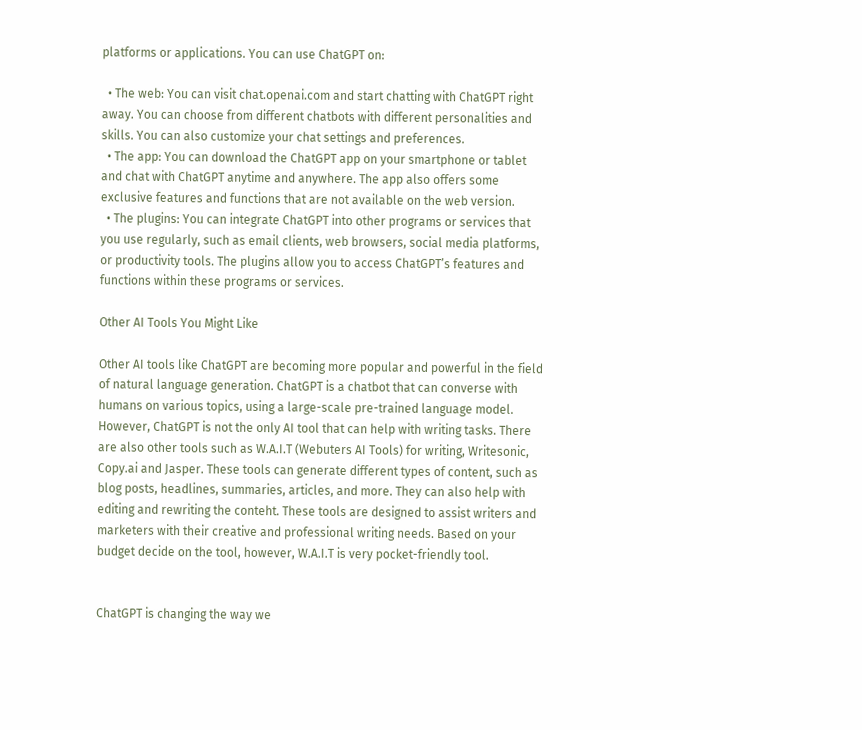platforms or applications. You can use ChatGPT on:

  • The web: You can visit chat.openai.com and start chatting with ChatGPT right away. You can choose from different chatbots with different personalities and skills. You can also customize your chat settings and preferences.
  • The app: You can download the ChatGPT app on your smartphone or tablet and chat with ChatGPT anytime and anywhere. The app also offers some exclusive features and functions that are not available on the web version.
  • The plugins: You can integrate ChatGPT into other programs or services that you use regularly, such as email clients, web browsers, social media platforms, or productivity tools. The plugins allow you to access ChatGPT’s features and functions within these programs or services.

Other AI Tools You Might Like

Other AI tools like ChatGPT are becoming more popular and powerful in the field of natural language generation. ChatGPT is a chatbot that can converse with humans on various topics, using a large-scale pre-trained language model. However, ChatGPT is not the only AI tool that can help with writing tasks. There are also other tools such as W.A.I.T (Webuters AI Tools) for writing, Writesonic, Copy.ai and Jasper. These tools can generate different types of content, such as blog posts, headlines, summaries, articles, and more. They can also help with editing and rewriting the conteht. These tools are designed to assist writers and marketers with their creative and professional writing needs. Based on your budget decide on the tool, however, W.A.I.T is very pocket-friendly tool.


ChatGPT is changing the way we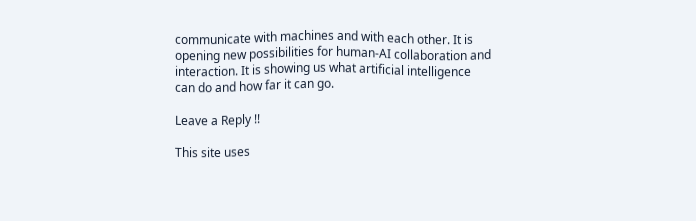communicate with machines and with each other. It is opening new possibilities for human-AI collaboration and interaction. It is showing us what artificial intelligence can do and how far it can go.

Leave a Reply !!

This site uses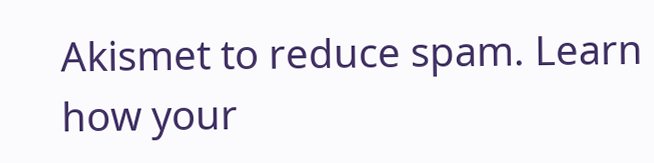Akismet to reduce spam. Learn how your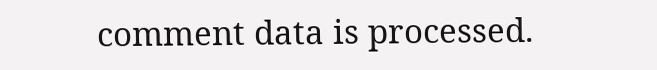comment data is processed.